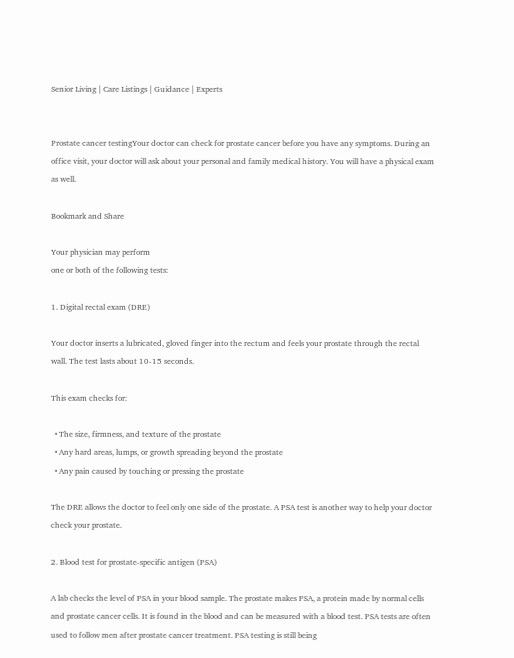Senior Living | Care Listings | Guidance | Experts


Prostate cancer testingYour doctor can check for prostate cancer before you have any symptoms. During an office visit, your doctor will ask about your personal and family medical history. You will have a physical exam as well.

Bookmark and Share

Your physician may perform
one or both of the following tests:

1. Digital rectal exam (DRE)

Your doctor inserts a lubricated, gloved finger into the rectum and feels your prostate through the rectal wall. The test lasts about 10-15 seconds.

This exam checks for:

  • The size, firmness, and texture of the prostate
  • Any hard areas, lumps, or growth spreading beyond the prostate
  • Any pain caused by touching or pressing the prostate

The DRE allows the doctor to feel only one side of the prostate. A PSA test is another way to help your doctor check your prostate.

2. Blood test for prostate-specific antigen (PSA)

A lab checks the level of PSA in your blood sample. The prostate makes PSA, a protein made by normal cells and prostate cancer cells. It is found in the blood and can be measured with a blood test. PSA tests are often used to follow men after prostate cancer treatment. PSA testing is still being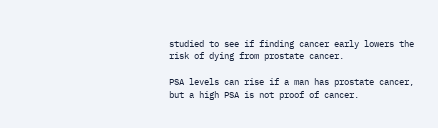studied to see if finding cancer early lowers the risk of dying from prostate cancer.

PSA levels can rise if a man has prostate cancer, but a high PSA is not proof of cancer.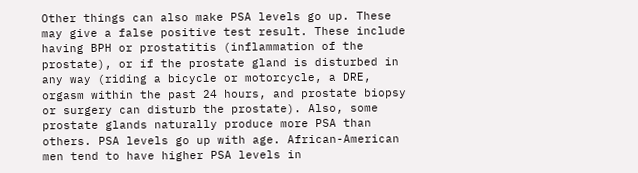Other things can also make PSA levels go up. These may give a false positive test result. These include having BPH or prostatitis (inflammation of the prostate), or if the prostate gland is disturbed in any way (riding a bicycle or motorcycle, a DRE, orgasm within the past 24 hours, and prostate biopsy or surgery can disturb the prostate). Also, some prostate glands naturally produce more PSA than others. PSA levels go up with age. African-American men tend to have higher PSA levels in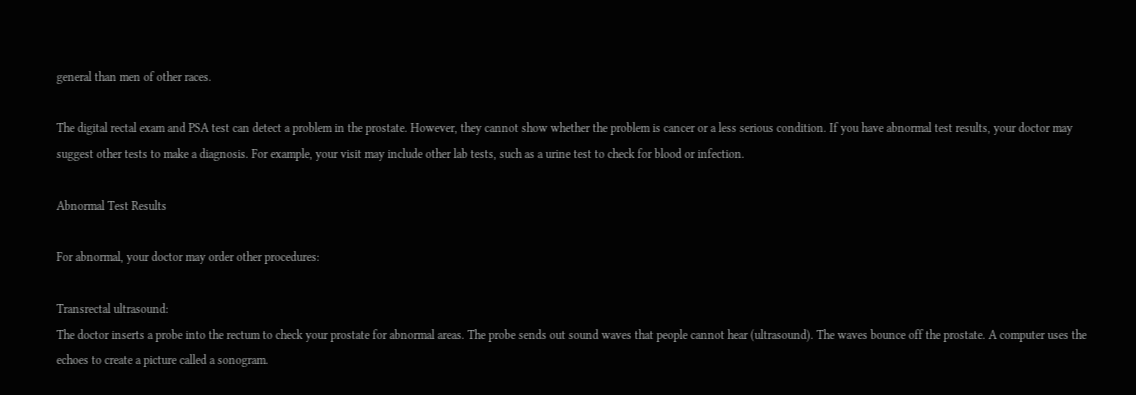general than men of other races.

The digital rectal exam and PSA test can detect a problem in the prostate. However, they cannot show whether the problem is cancer or a less serious condition. If you have abnormal test results, your doctor may suggest other tests to make a diagnosis. For example, your visit may include other lab tests, such as a urine test to check for blood or infection.

Abnormal Test Results

For abnormal, your doctor may order other procedures:

Transrectal ultrasound:
The doctor inserts a probe into the rectum to check your prostate for abnormal areas. The probe sends out sound waves that people cannot hear (ultrasound). The waves bounce off the prostate. A computer uses the echoes to create a picture called a sonogram.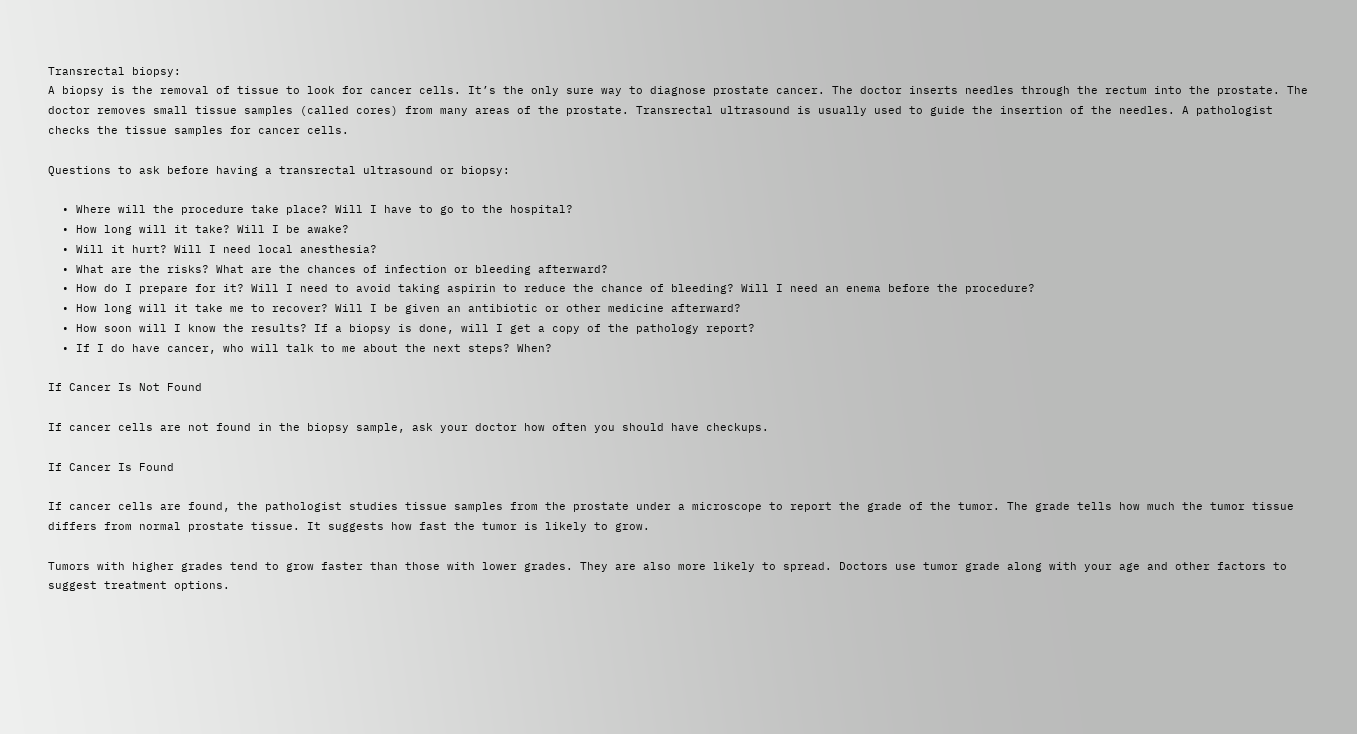Transrectal biopsy:
A biopsy is the removal of tissue to look for cancer cells. It’s the only sure way to diagnose prostate cancer. The doctor inserts needles through the rectum into the prostate. The doctor removes small tissue samples (called cores) from many areas of the prostate. Transrectal ultrasound is usually used to guide the insertion of the needles. A pathologist checks the tissue samples for cancer cells.

Questions to ask before having a transrectal ultrasound or biopsy:

  • Where will the procedure take place? Will I have to go to the hospital?
  • How long will it take? Will I be awake?
  • Will it hurt? Will I need local anesthesia?
  • What are the risks? What are the chances of infection or bleeding afterward?
  • How do I prepare for it? Will I need to avoid taking aspirin to reduce the chance of bleeding? Will I need an enema before the procedure?
  • How long will it take me to recover? Will I be given an antibiotic or other medicine afterward?
  • How soon will I know the results? If a biopsy is done, will I get a copy of the pathology report?
  • If I do have cancer, who will talk to me about the next steps? When?

If Cancer Is Not Found

If cancer cells are not found in the biopsy sample, ask your doctor how often you should have checkups.

If Cancer Is Found

If cancer cells are found, the pathologist studies tissue samples from the prostate under a microscope to report the grade of the tumor. The grade tells how much the tumor tissue differs from normal prostate tissue. It suggests how fast the tumor is likely to grow.

Tumors with higher grades tend to grow faster than those with lower grades. They are also more likely to spread. Doctors use tumor grade along with your age and other factors to suggest treatment options.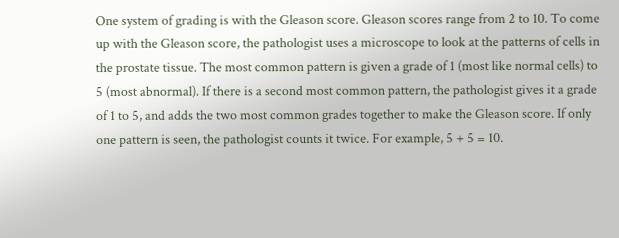One system of grading is with the Gleason score. Gleason scores range from 2 to 10. To come up with the Gleason score, the pathologist uses a microscope to look at the patterns of cells in the prostate tissue. The most common pattern is given a grade of 1 (most like normal cells) to 5 (most abnormal). If there is a second most common pattern, the pathologist gives it a grade of 1 to 5, and adds the two most common grades together to make the Gleason score. If only one pattern is seen, the pathologist counts it twice. For example, 5 + 5 = 10.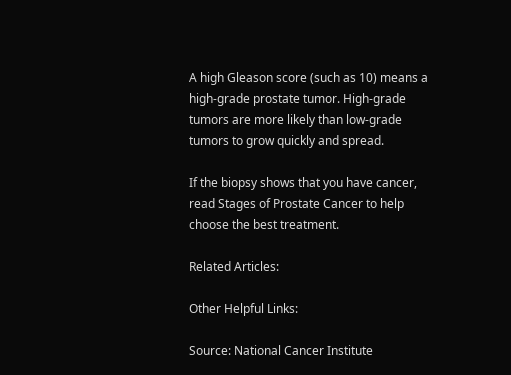A high Gleason score (such as 10) means a high-grade prostate tumor. High-grade tumors are more likely than low-grade tumors to grow quickly and spread.

If the biopsy shows that you have cancer, read Stages of Prostate Cancer to help choose the best treatment.

Related Articles:

Other Helpful Links:

Source: National Cancer Institute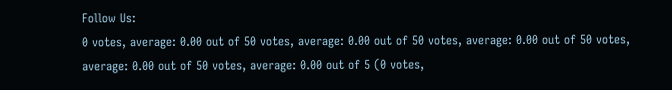Follow Us:
0 votes, average: 0.00 out of 50 votes, average: 0.00 out of 50 votes, average: 0.00 out of 50 votes, average: 0.00 out of 50 votes, average: 0.00 out of 5 (0 votes,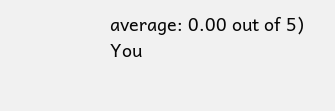average: 0.00 out of 5)
You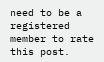need to be a registered member to rate this post.